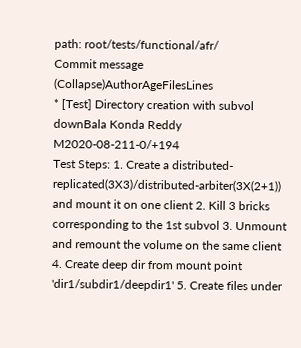path: root/tests/functional/afr/
Commit message (Collapse)AuthorAgeFilesLines
* [Test] Directory creation with subvol downBala Konda Reddy M2020-08-211-0/+194
Test Steps: 1. Create a distributed-replicated(3X3)/distributed-arbiter(3X(2+1)) and mount it on one client 2. Kill 3 bricks corresponding to the 1st subvol 3. Unmount and remount the volume on the same client 4. Create deep dir from mount point 'dir1/subdir1/deepdir1' 5. Create files under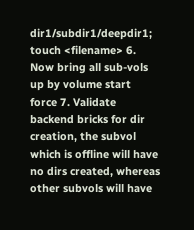dir1/subdir1/deepdir1; touch <filename> 6. Now bring all sub-vols up by volume start force 7. Validate backend bricks for dir creation, the subvol which is offline will have no dirs created, whereas other subvols will have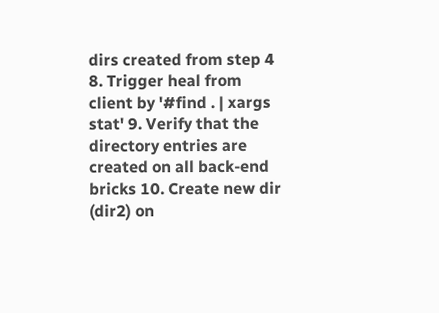dirs created from step 4 8. Trigger heal from client by '#find . | xargs stat' 9. Verify that the directory entries are created on all back-end bricks 10. Create new dir (dir2) on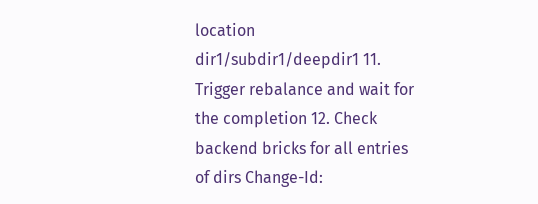location dir1/subdir1/deepdir1 11. Trigger rebalance and wait for the completion 12. Check backend bricks for all entries of dirs Change-Id: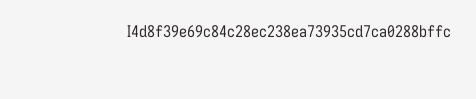I4d8f39e69c84c28ec238ea73935cd7ca0288bffc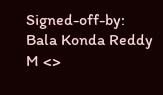Signed-off-by: Bala Konda Reddy M <>